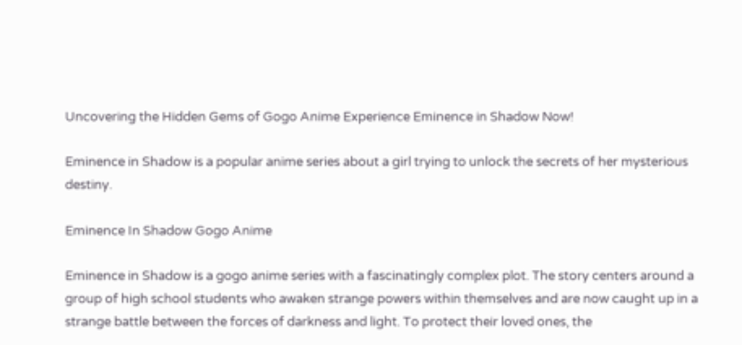Uncovering the Hidden Gems of Gogo Anime Experience Eminence in Shadow Now!

Eminence in Shadow is a popular anime series about a girl trying to unlock the secrets of her mysterious destiny.

Eminence In Shadow Gogo Anime

Eminence in Shadow is a gogo anime series with a fascinatingly complex plot. The story centers around a group of high school students who awaken strange powers within themselves and are now caught up in a strange battle between the forces of darkness and light. To protect their loved ones, the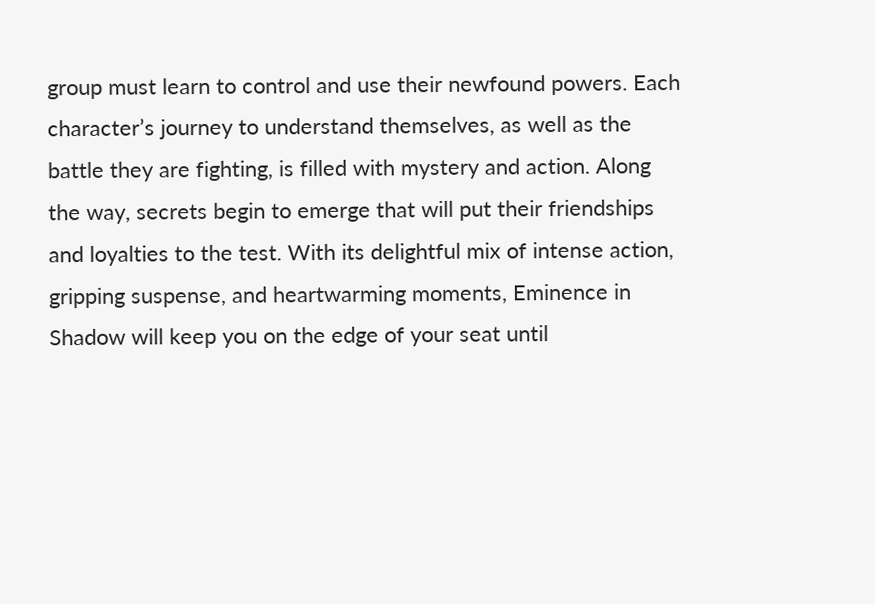group must learn to control and use their newfound powers. Each character’s journey to understand themselves, as well as the battle they are fighting, is filled with mystery and action. Along the way, secrets begin to emerge that will put their friendships and loyalties to the test. With its delightful mix of intense action, gripping suspense, and heartwarming moments, Eminence in Shadow will keep you on the edge of your seat until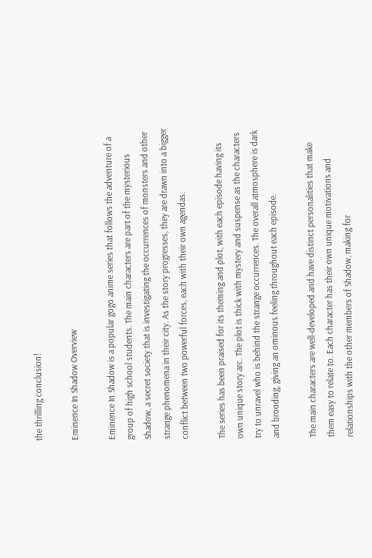the thrilling conclusion!

Eminence In Shadow Overview

Eminence In Shadow is a popular gogo anime series that follows the adventure of a group of high school students. The main characters are part of the mysterious Shadow, a secret society that is investigating the occurrences of monsters and other strange phenomena in their city. As the story progresses, they are drawn into a bigger conflict between two powerful forces, each with their own agendas.

The series has been praised for its theming and plot, with each episode having its own unique story arc. The plot is thick with mystery and suspense as the characters try to unravel who is behind the strange occurrences. The overall atmosphere is dark and brooding, giving an ominous feeling throughout each episode.

The main characters are well-developed and have distinct personalities that make them easy to relate to. Each character has their own unique motivations and relationships with the other members of Shadow, making for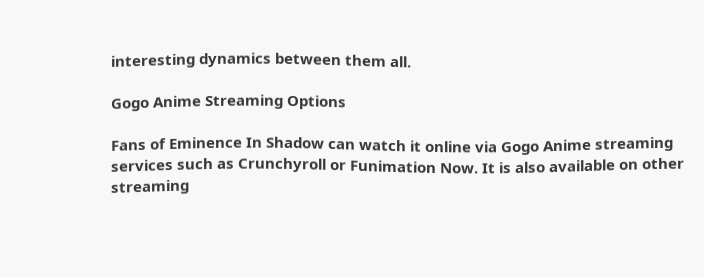interesting dynamics between them all.

Gogo Anime Streaming Options

Fans of Eminence In Shadow can watch it online via Gogo Anime streaming services such as Crunchyroll or Funimation Now. It is also available on other streaming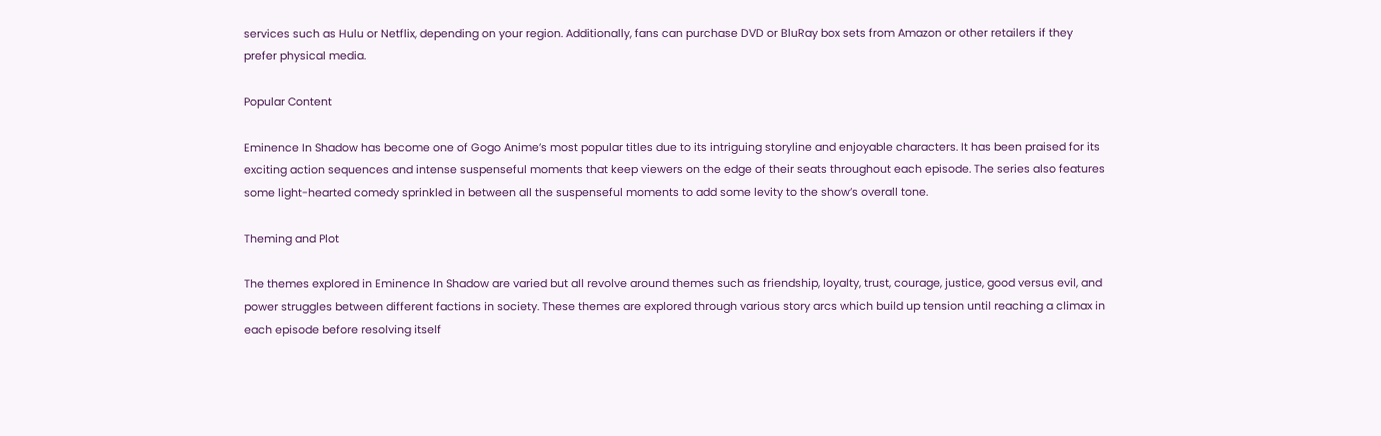services such as Hulu or Netflix, depending on your region. Additionally, fans can purchase DVD or BluRay box sets from Amazon or other retailers if they prefer physical media.

Popular Content

Eminence In Shadow has become one of Gogo Anime’s most popular titles due to its intriguing storyline and enjoyable characters. It has been praised for its exciting action sequences and intense suspenseful moments that keep viewers on the edge of their seats throughout each episode. The series also features some light-hearted comedy sprinkled in between all the suspenseful moments to add some levity to the show’s overall tone.

Theming and Plot

The themes explored in Eminence In Shadow are varied but all revolve around themes such as friendship, loyalty, trust, courage, justice, good versus evil, and power struggles between different factions in society. These themes are explored through various story arcs which build up tension until reaching a climax in each episode before resolving itself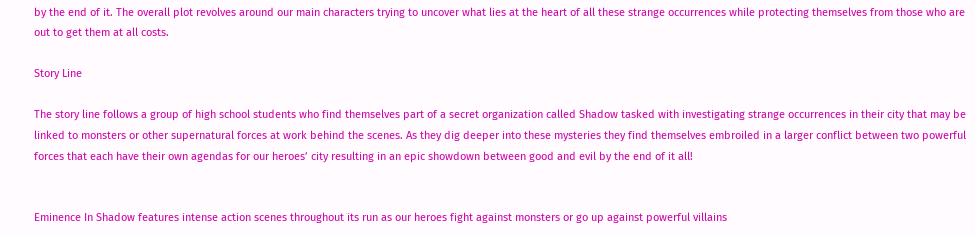by the end of it. The overall plot revolves around our main characters trying to uncover what lies at the heart of all these strange occurrences while protecting themselves from those who are out to get them at all costs.

Story Line

The story line follows a group of high school students who find themselves part of a secret organization called Shadow tasked with investigating strange occurrences in their city that may be linked to monsters or other supernatural forces at work behind the scenes. As they dig deeper into these mysteries they find themselves embroiled in a larger conflict between two powerful forces that each have their own agendas for our heroes’ city resulting in an epic showdown between good and evil by the end of it all!


Eminence In Shadow features intense action scenes throughout its run as our heroes fight against monsters or go up against powerful villains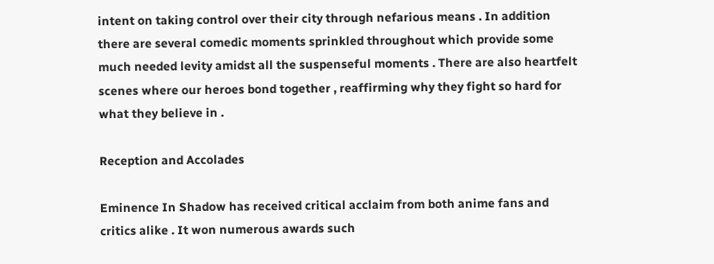intent on taking control over their city through nefarious means . In addition there are several comedic moments sprinkled throughout which provide some much needed levity amidst all the suspenseful moments . There are also heartfelt scenes where our heroes bond together , reaffirming why they fight so hard for what they believe in .

Reception and Accolades

Eminence In Shadow has received critical acclaim from both anime fans and critics alike . It won numerous awards such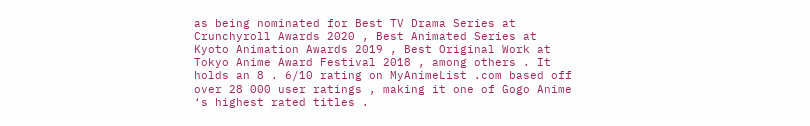as being nominated for Best TV Drama Series at Crunchyroll Awards 2020 , Best Animated Series at Kyoto Animation Awards 2019 , Best Original Work at Tokyo Anime Award Festival 2018 , among others . It holds an 8 . 6/10 rating on MyAnimeList .com based off over 28 000 user ratings , making it one of Gogo Anime ‘s highest rated titles .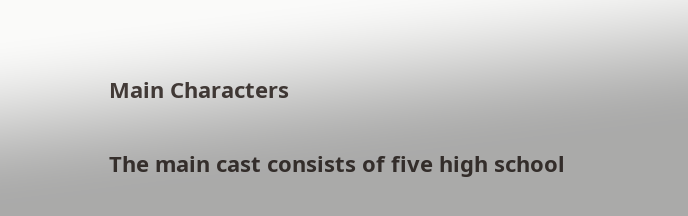Main Characters

The main cast consists of five high school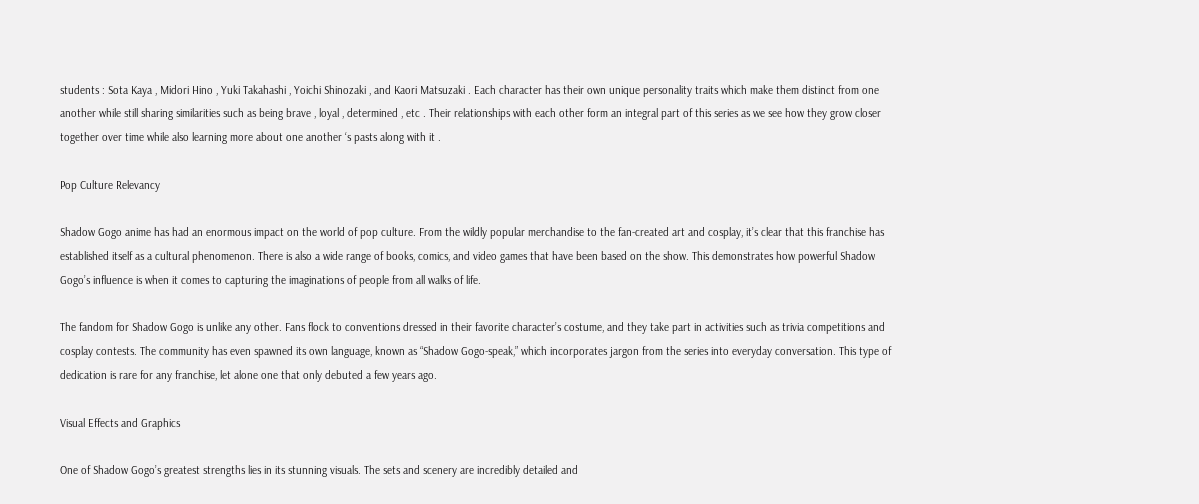students : Sota Kaya , Midori Hino , Yuki Takahashi , Yoichi Shinozaki , and Kaori Matsuzaki . Each character has their own unique personality traits which make them distinct from one another while still sharing similarities such as being brave , loyal , determined , etc . Their relationships with each other form an integral part of this series as we see how they grow closer together over time while also learning more about one another ‘s pasts along with it .

Pop Culture Relevancy

Shadow Gogo anime has had an enormous impact on the world of pop culture. From the wildly popular merchandise to the fan-created art and cosplay, it’s clear that this franchise has established itself as a cultural phenomenon. There is also a wide range of books, comics, and video games that have been based on the show. This demonstrates how powerful Shadow Gogo’s influence is when it comes to capturing the imaginations of people from all walks of life.

The fandom for Shadow Gogo is unlike any other. Fans flock to conventions dressed in their favorite character’s costume, and they take part in activities such as trivia competitions and cosplay contests. The community has even spawned its own language, known as “Shadow Gogo-speak,” which incorporates jargon from the series into everyday conversation. This type of dedication is rare for any franchise, let alone one that only debuted a few years ago.

Visual Effects and Graphics

One of Shadow Gogo’s greatest strengths lies in its stunning visuals. The sets and scenery are incredibly detailed and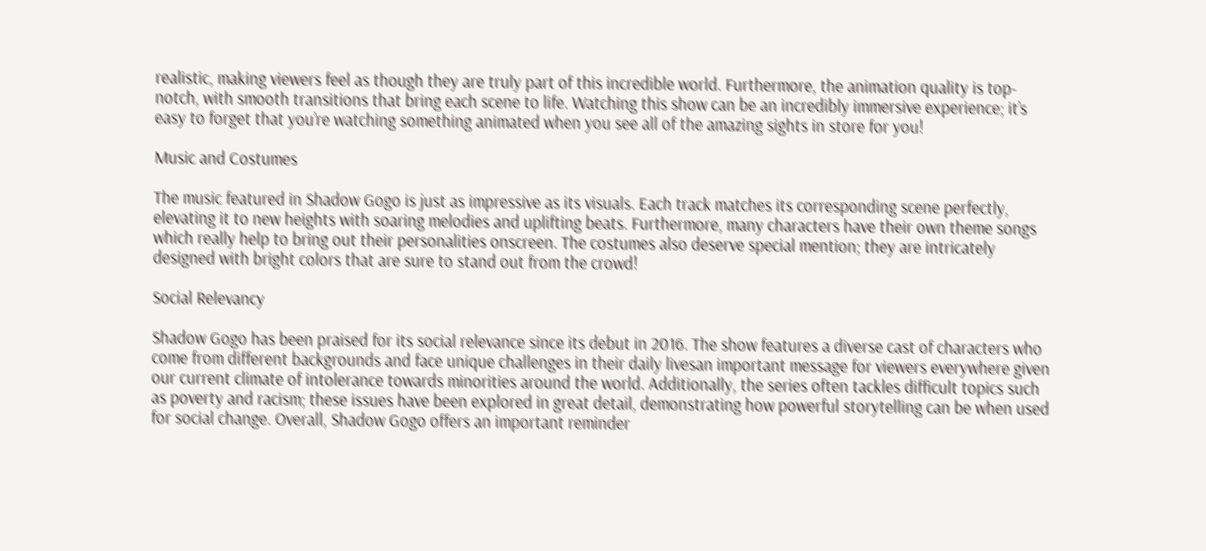realistic, making viewers feel as though they are truly part of this incredible world. Furthermore, the animation quality is top-notch, with smooth transitions that bring each scene to life. Watching this show can be an incredibly immersive experience; it’s easy to forget that you’re watching something animated when you see all of the amazing sights in store for you!

Music and Costumes

The music featured in Shadow Gogo is just as impressive as its visuals. Each track matches its corresponding scene perfectly, elevating it to new heights with soaring melodies and uplifting beats. Furthermore, many characters have their own theme songs which really help to bring out their personalities onscreen. The costumes also deserve special mention; they are intricately designed with bright colors that are sure to stand out from the crowd!

Social Relevancy

Shadow Gogo has been praised for its social relevance since its debut in 2016. The show features a diverse cast of characters who come from different backgrounds and face unique challenges in their daily livesan important message for viewers everywhere given our current climate of intolerance towards minorities around the world. Additionally, the series often tackles difficult topics such as poverty and racism; these issues have been explored in great detail, demonstrating how powerful storytelling can be when used for social change. Overall, Shadow Gogo offers an important reminder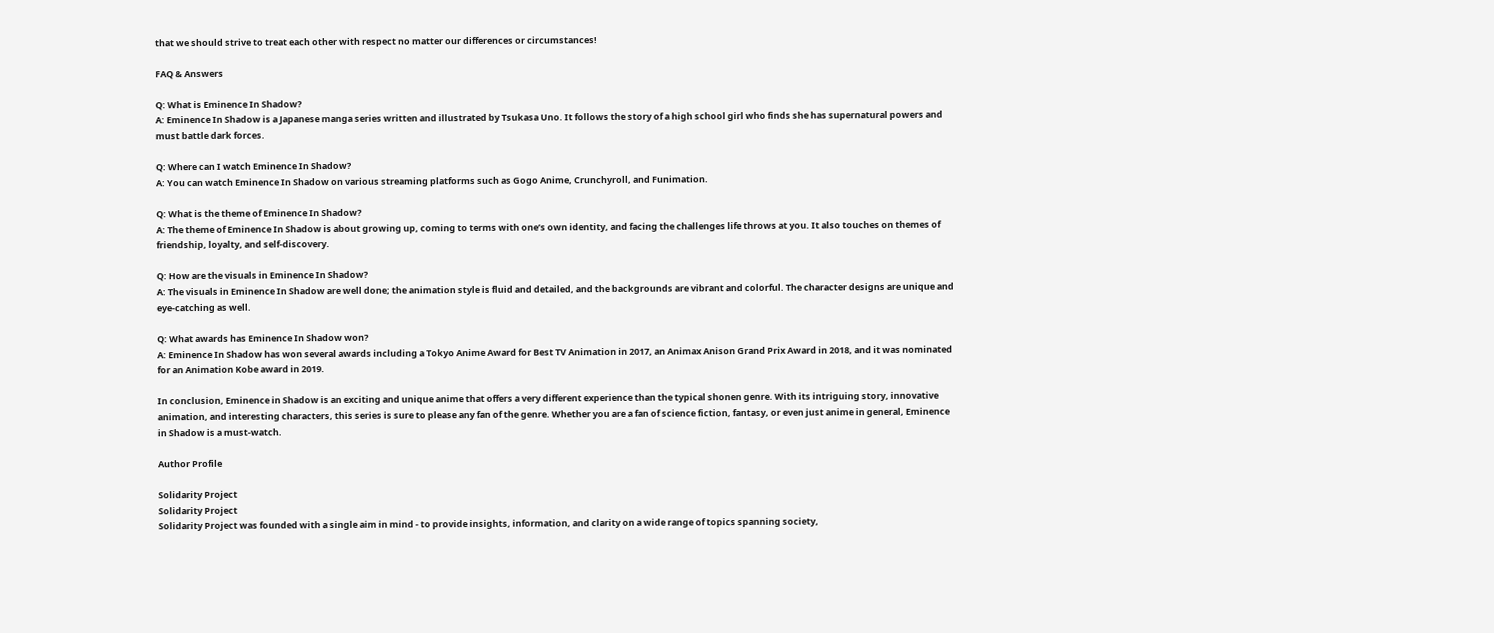that we should strive to treat each other with respect no matter our differences or circumstances!

FAQ & Answers

Q: What is Eminence In Shadow?
A: Eminence In Shadow is a Japanese manga series written and illustrated by Tsukasa Uno. It follows the story of a high school girl who finds she has supernatural powers and must battle dark forces.

Q: Where can I watch Eminence In Shadow?
A: You can watch Eminence In Shadow on various streaming platforms such as Gogo Anime, Crunchyroll, and Funimation.

Q: What is the theme of Eminence In Shadow?
A: The theme of Eminence In Shadow is about growing up, coming to terms with one’s own identity, and facing the challenges life throws at you. It also touches on themes of friendship, loyalty, and self-discovery.

Q: How are the visuals in Eminence In Shadow?
A: The visuals in Eminence In Shadow are well done; the animation style is fluid and detailed, and the backgrounds are vibrant and colorful. The character designs are unique and eye-catching as well.

Q: What awards has Eminence In Shadow won?
A: Eminence In Shadow has won several awards including a Tokyo Anime Award for Best TV Animation in 2017, an Animax Anison Grand Prix Award in 2018, and it was nominated for an Animation Kobe award in 2019.

In conclusion, Eminence in Shadow is an exciting and unique anime that offers a very different experience than the typical shonen genre. With its intriguing story, innovative animation, and interesting characters, this series is sure to please any fan of the genre. Whether you are a fan of science fiction, fantasy, or even just anime in general, Eminence in Shadow is a must-watch.

Author Profile

Solidarity Project
Solidarity Project
Solidarity Project was founded with a single aim in mind - to provide insights, information, and clarity on a wide range of topics spanning society,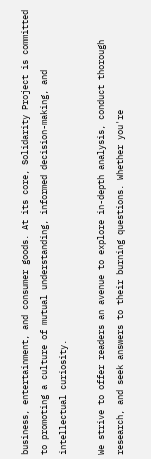business, entertainment, and consumer goods. At its core, Solidarity Project is committed to promoting a culture of mutual understanding, informed decision-making, and intellectual curiosity.

We strive to offer readers an avenue to explore in-depth analysis, conduct thorough research, and seek answers to their burning questions. Whether you're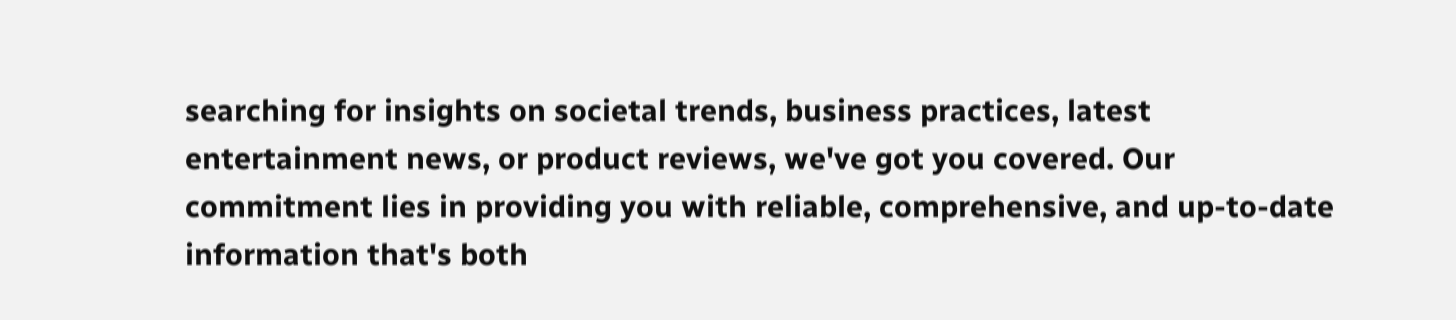searching for insights on societal trends, business practices, latest entertainment news, or product reviews, we've got you covered. Our commitment lies in providing you with reliable, comprehensive, and up-to-date information that's both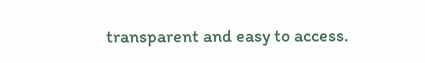transparent and easy to access.